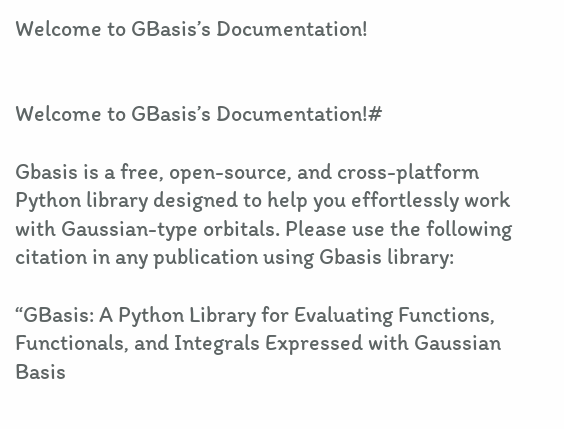Welcome to GBasis’s Documentation!


Welcome to GBasis’s Documentation!#

Gbasis is a free, open-source, and cross-platform Python library designed to help you effortlessly work with Gaussian-type orbitals. Please use the following citation in any publication using Gbasis library:

“GBasis: A Python Library for Evaluating Functions, Functionals, and Integrals Expressed with Gaussian Basis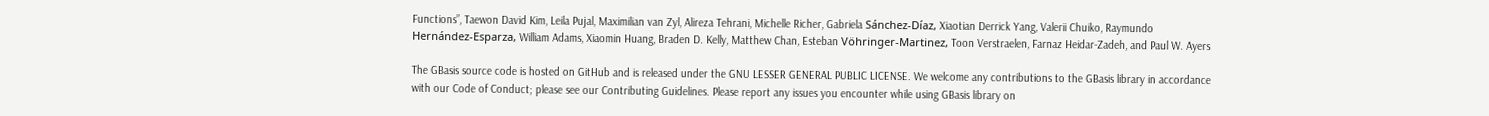Functions”, Taewon David Kim, Leila Pujal, Maximilian van Zyl, Alireza Tehrani, Michelle Richer, Gabriela Sánchez-Díaz, Xiaotian Derrick Yang, Valerii Chuiko, Raymundo Hernández-Esparza, William Adams, Xiaomin Huang, Braden D. Kelly, Matthew Chan, Esteban Vöhringer-Martinez, Toon Verstraelen, Farnaz Heidar-Zadeh, and Paul W. Ayers

The GBasis source code is hosted on GitHub and is released under the GNU LESSER GENERAL PUBLIC LICENSE. We welcome any contributions to the GBasis library in accordance with our Code of Conduct; please see our Contributing Guidelines. Please report any issues you encounter while using GBasis library on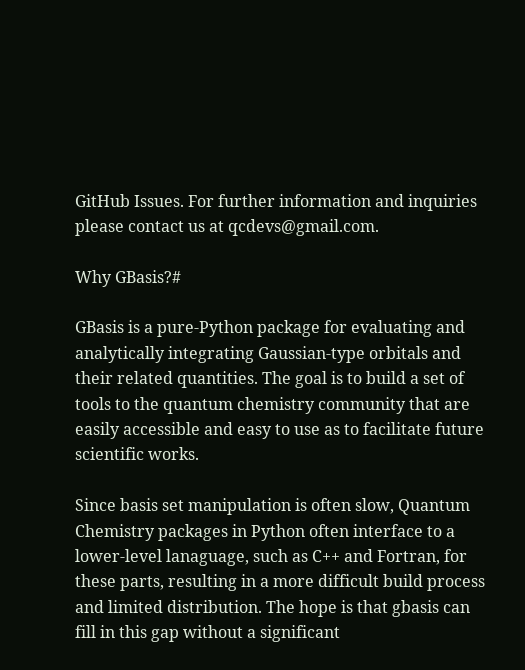GitHub Issues. For further information and inquiries please contact us at qcdevs@gmail.com.

Why GBasis?#

GBasis is a pure-Python package for evaluating and analytically integrating Gaussian-type orbitals and their related quantities. The goal is to build a set of tools to the quantum chemistry community that are easily accessible and easy to use as to facilitate future scientific works.

Since basis set manipulation is often slow, Quantum Chemistry packages in Python often interface to a lower-level lanaguage, such as C++ and Fortran, for these parts, resulting in a more difficult build process and limited distribution. The hope is that gbasis can fill in this gap without a significant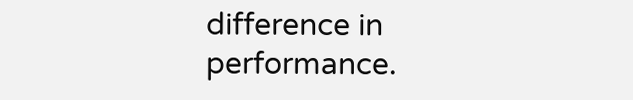difference in performance.